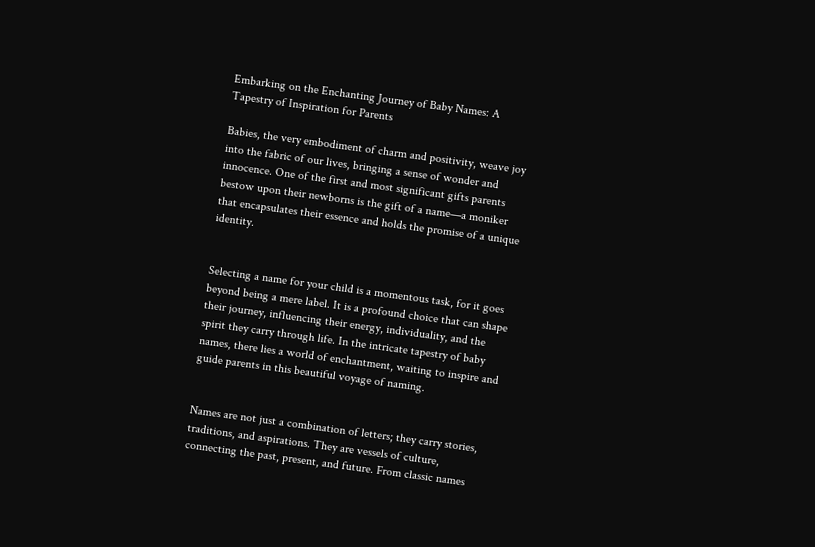Embarking on the Enchanting Journey of Baby Names: A Tapestry of Inspiration for Parents

Babies, the very embodiment of charm and positivity, weave joy into the fabric of our lives, bringing a sense of wonder and innocence. One of the first and most significant gifts parents bestow upon their newborns is the gift of a name—a moniker that encapsulates their essence and holds the promise of a unique identity.


Selecting a name for your child is a momentous task, for it goes beyond being a mere label. It is a profound choice that can shape their journey, influencing their energy, individuality, and the spirit they carry through life. In the intricate tapestry of baby names, there lies a world of enchantment, waiting to inspire and guide parents in this beautiful voyage of naming.


Names are not just a combination of letters; they carry stories, traditions, and aspirations. They are vessels of culture, connecting the past, present, and future. From classic names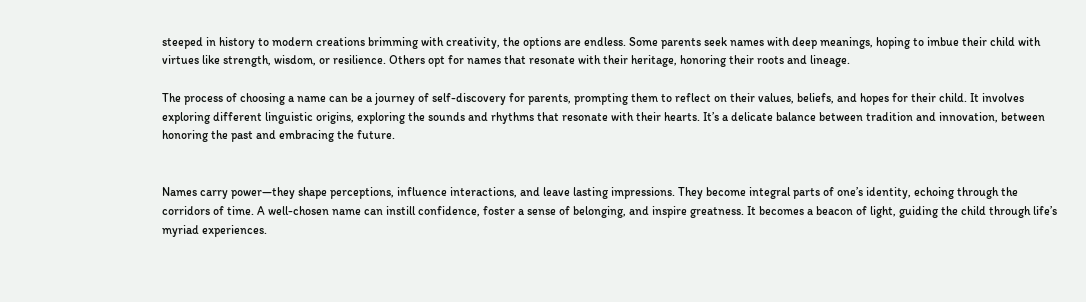steeped in history to modern creations brimming with creativity, the options are endless. Some parents seek names with deep meanings, hoping to imbue their child with virtues like strength, wisdom, or resilience. Others opt for names that resonate with their heritage, honoring their roots and lineage.

The process of choosing a name can be a journey of self-discovery for parents, prompting them to reflect on their values, beliefs, and hopes for their child. It involves exploring different linguistic origins, exploring the sounds and rhythms that resonate with their hearts. It’s a delicate balance between tradition and innovation, between honoring the past and embracing the future.


Names carry power—they shape perceptions, influence interactions, and leave lasting impressions. They become integral parts of one’s identity, echoing through the corridors of time. A well-chosen name can instill confidence, foster a sense of belonging, and inspire greatness. It becomes a beacon of light, guiding the child through life’s myriad experiences.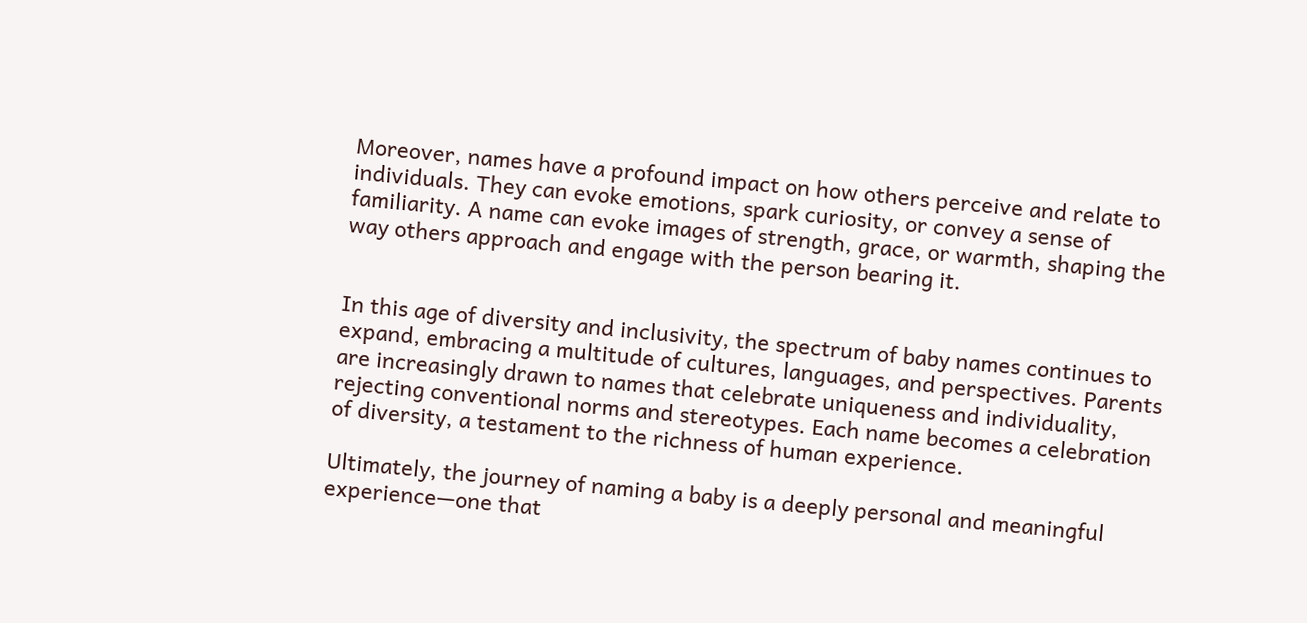Moreover, names have a profound impact on how others perceive and relate to individuals. They can evoke emotions, spark curiosity, or convey a sense of familiarity. A name can evoke images of strength, grace, or warmth, shaping the way others approach and engage with the person bearing it.


In this age of diversity and inclusivity, the spectrum of baby names continues to expand, embracing a multitude of cultures, languages, and perspectives. Parents are increasingly drawn to names that celebrate uniqueness and individuality, rejecting conventional norms and stereotypes. Each name becomes a celebration of diversity, a testament to the richness of human experience.

Ultimately, the journey of naming a baby is a deeply personal and meaningful experience—one that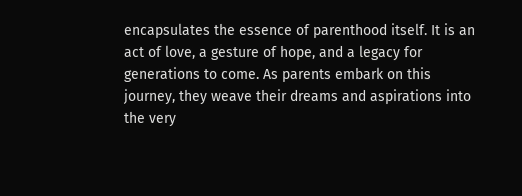encapsulates the essence of parenthood itself. It is an act of love, a gesture of hope, and a legacy for generations to come. As parents embark on this journey, they weave their dreams and aspirations into the very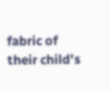fabric of their child’s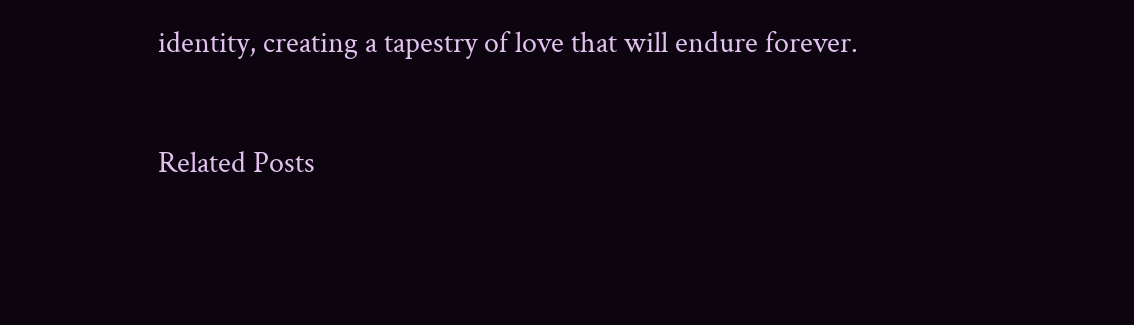identity, creating a tapestry of love that will endure forever.

Related Posts